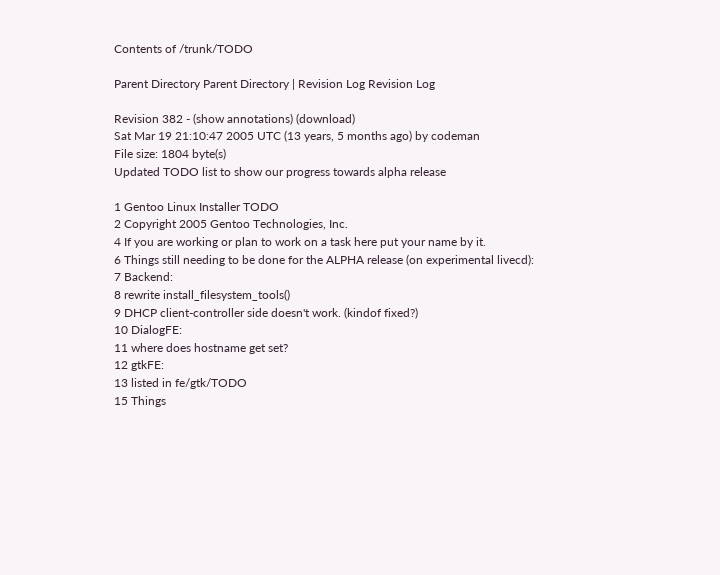Contents of /trunk/TODO

Parent Directory Parent Directory | Revision Log Revision Log

Revision 382 - (show annotations) (download)
Sat Mar 19 21:10:47 2005 UTC (13 years, 5 months ago) by codeman
File size: 1804 byte(s)
Updated TODO list to show our progress towards alpha release

1 Gentoo Linux Installer TODO
2 Copyright 2005 Gentoo Technologies, Inc.
4 If you are working or plan to work on a task here put your name by it.
6 Things still needing to be done for the ALPHA release (on experimental livecd):
7 Backend:
8 rewrite install_filesystem_tools()
9 DHCP client-controller side doesn't work. (kindof fixed?)
10 DialogFE:
11 where does hostname get set?
12 gtkFE:
13 listed in fe/gtk/TODO
15 Things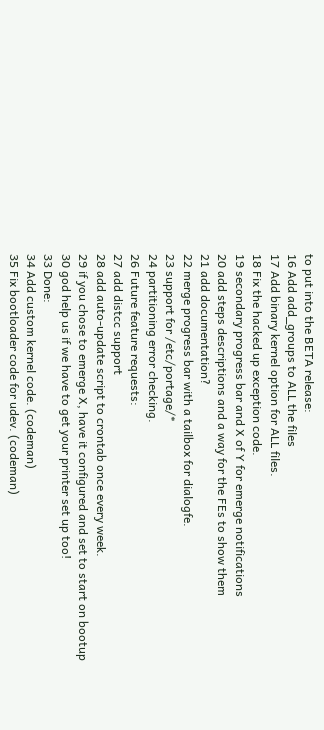to put into the BETA release:
16 Add add_groups to ALL the files
17 Add binary kernel option for ALL files.
18 Fix the hacked up exception code.
19 secondary progress bar and X of Y for emerge notifications
20 add steps descriptions and a way for the FEs to show them
21 add documentation?
22 merge progress bar with a tailbox for dialogfe.
23 support for /etc/portage/*
24 partitioning error checking.
26 Future feature requests:
27 add distcc support
28 add auto-update script to crontab once every week.
29 if you chose to emerge X, have it configured and set to start on bootup
30 god help us if we have to get your printer set up too!
33 Done:
34 Add custom kernel code. (codeman)
35 Fix bootloader code for udev. (codeman)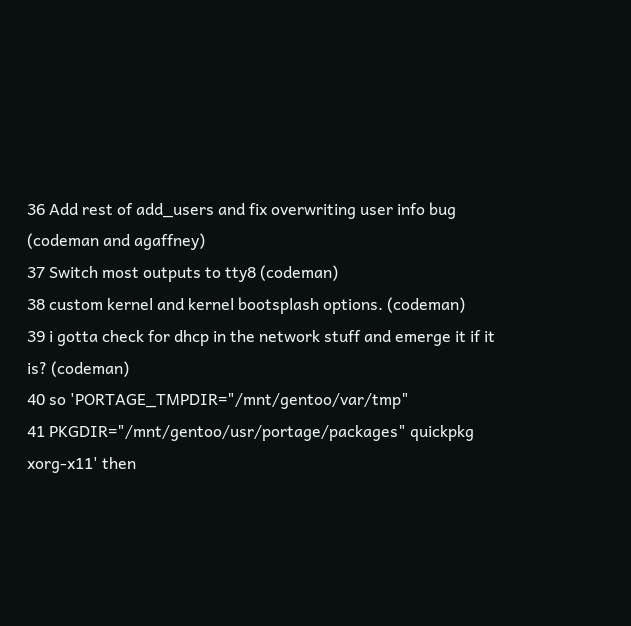36 Add rest of add_users and fix overwriting user info bug (codeman and agaffney)
37 Switch most outputs to tty8 (codeman)
38 custom kernel and kernel bootsplash options. (codeman)
39 i gotta check for dhcp in the network stuff and emerge it if it is? (codeman)
40 so 'PORTAGE_TMPDIR="/mnt/gentoo/var/tmp"
41 PKGDIR="/mnt/gentoo/usr/portage/packages" quickpkg xorg-x11' then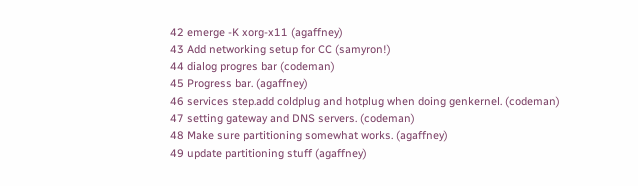42 emerge -K xorg-x11 (agaffney)
43 Add networking setup for CC (samyron!)
44 dialog progres bar (codeman)
45 Progress bar. (agaffney)
46 services step.add coldplug and hotplug when doing genkernel. (codeman)
47 setting gateway and DNS servers. (codeman)
48 Make sure partitioning somewhat works. (agaffney)
49 update partitioning stuff (agaffney)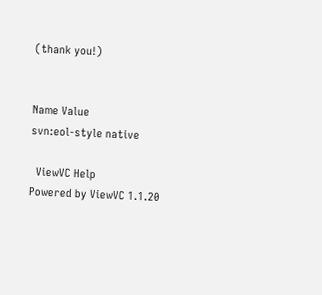(thank you!)


Name Value
svn:eol-style native

  ViewVC Help
Powered by ViewVC 1.1.20